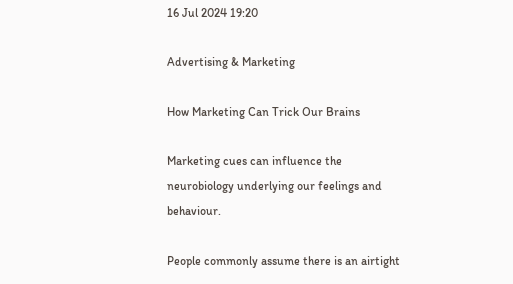16 Jul 2024 19:20

Advertising & Marketing

How Marketing Can Trick Our Brains

Marketing cues can influence the neurobiology underlying our feelings and behaviour.

People commonly assume there is an airtight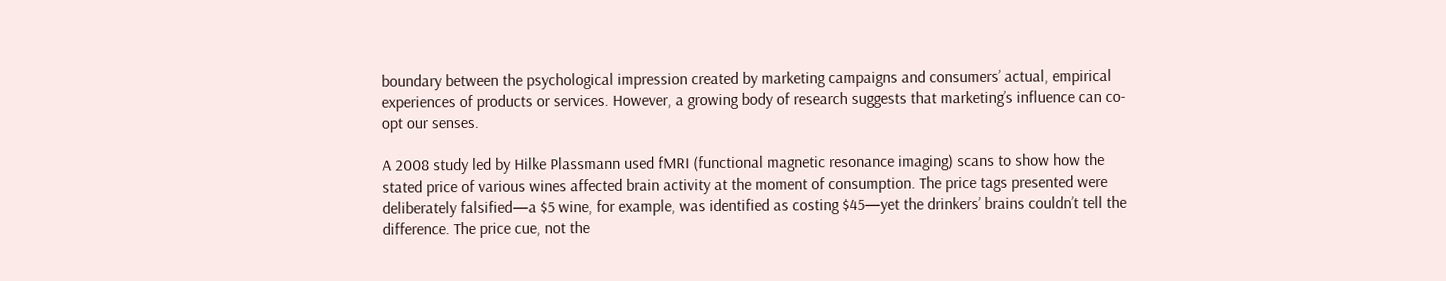boundary between the psychological impression created by marketing campaigns and consumers’ actual, empirical experiences of products or services. However, a growing body of research suggests that marketing’s influence can co-opt our senses.

A 2008 study led by Hilke Plassmann used fMRI (functional magnetic resonance imaging) scans to show how the stated price of various wines affected brain activity at the moment of consumption. The price tags presented were deliberately falsified—a $5 wine, for example, was identified as costing $45—yet the drinkers’ brains couldn’t tell the difference. The price cue, not the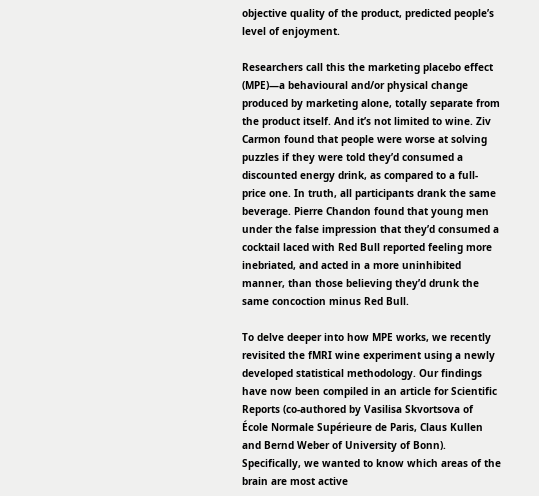objective quality of the product, predicted people’s level of enjoyment.

Researchers call this the marketing placebo effect (MPE)—a behavioural and/or physical change produced by marketing alone, totally separate from the product itself. And it’s not limited to wine. Ziv Carmon found that people were worse at solving puzzles if they were told they’d consumed a discounted energy drink, as compared to a full-price one. In truth, all participants drank the same beverage. Pierre Chandon found that young men under the false impression that they’d consumed a cocktail laced with Red Bull reported feeling more inebriated, and acted in a more uninhibited manner, than those believing they’d drunk the same concoction minus Red Bull.

To delve deeper into how MPE works, we recently revisited the fMRI wine experiment using a newly developed statistical methodology. Our findings have now been compiled in an article for Scientific Reports (co-authored by Vasilisa Skvortsova of École Normale Supérieure de Paris, Claus Kullen and Bernd Weber of University of Bonn). Specifically, we wanted to know which areas of the brain are most active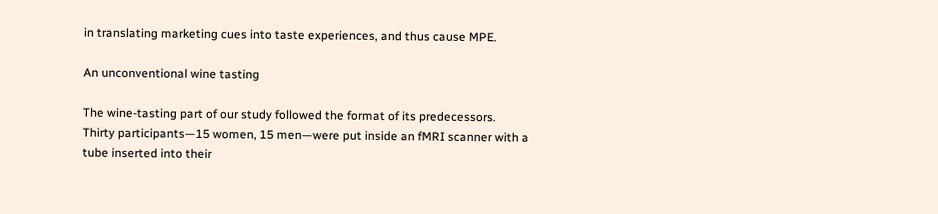in translating marketing cues into taste experiences, and thus cause MPE.

An unconventional wine tasting

The wine-tasting part of our study followed the format of its predecessors. Thirty participants—15 women, 15 men—were put inside an fMRI scanner with a tube inserted into their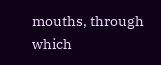mouths, through which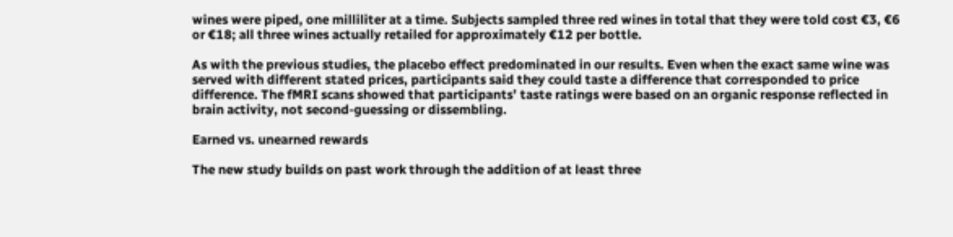wines were piped, one milliliter at a time. Subjects sampled three red wines in total that they were told cost €3, €6 or €18; all three wines actually retailed for approximately €12 per bottle.

As with the previous studies, the placebo effect predominated in our results. Even when the exact same wine was served with different stated prices, participants said they could taste a difference that corresponded to price difference. The fMRI scans showed that participants’ taste ratings were based on an organic response reflected in brain activity, not second-guessing or dissembling.

Earned vs. unearned rewards

The new study builds on past work through the addition of at least three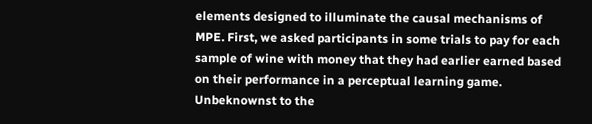elements designed to illuminate the causal mechanisms of MPE. First, we asked participants in some trials to pay for each sample of wine with money that they had earlier earned based on their performance in a perceptual learning game. Unbeknownst to the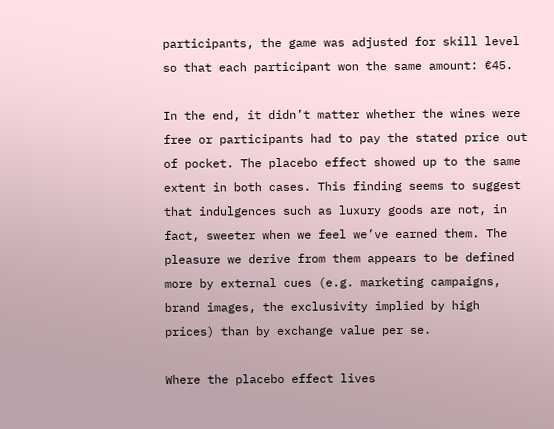participants, the game was adjusted for skill level so that each participant won the same amount: €45.

In the end, it didn’t matter whether the wines were free or participants had to pay the stated price out of pocket. The placebo effect showed up to the same extent in both cases. This finding seems to suggest that indulgences such as luxury goods are not, in fact, sweeter when we feel we’ve earned them. The pleasure we derive from them appears to be defined more by external cues (e.g. marketing campaigns, brand images, the exclusivity implied by high prices) than by exchange value per se.

Where the placebo effect lives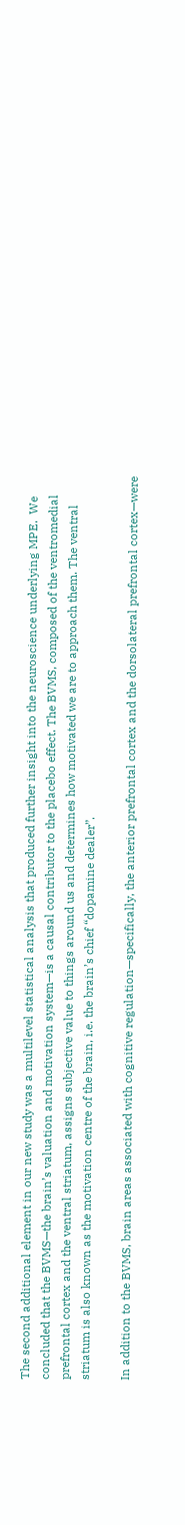The second additional element in our new study was a multilevel statistical analysis that produced further insight into the neuroscience underlying MPE.  We concluded that the BVMS—the brain’s valuation and motivation system—is a causal contributor to the placebo effect. The BVMS, composed of the ventromedial prefrontal cortex and the ventral striatum, assigns subjective value to things around us and determines how motivated we are to approach them. The ventral striatum is also known as the motivation centre of the brain, i.e. the brain’s chief “dopamine dealer”.

In addition to the BVMS, brain areas associated with cognitive regulation—specifically, the anterior prefrontal cortex and the dorsolateral prefrontal cortex—were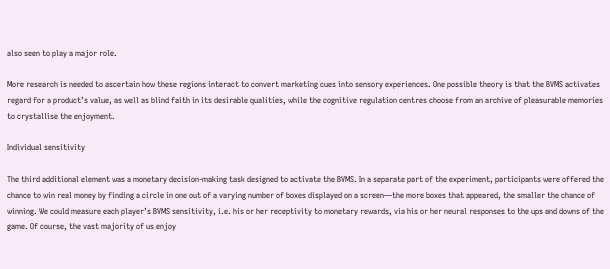also seen to play a major role.

More research is needed to ascertain how these regions interact to convert marketing cues into sensory experiences. One possible theory is that the BVMS activates regard for a product’s value, as well as blind faith in its desirable qualities, while the cognitive regulation centres choose from an archive of pleasurable memories to crystallise the enjoyment.

Individual sensitivity

The third additional element was a monetary decision-making task designed to activate the BVMS. In a separate part of the experiment, participants were offered the chance to win real money by finding a circle in one out of a varying number of boxes displayed on a screen—the more boxes that appeared, the smaller the chance of winning. We could measure each player’s BVMS sensitivity, i.e. his or her receptivity to monetary rewards, via his or her neural responses to the ups and downs of the game. Of course, the vast majority of us enjoy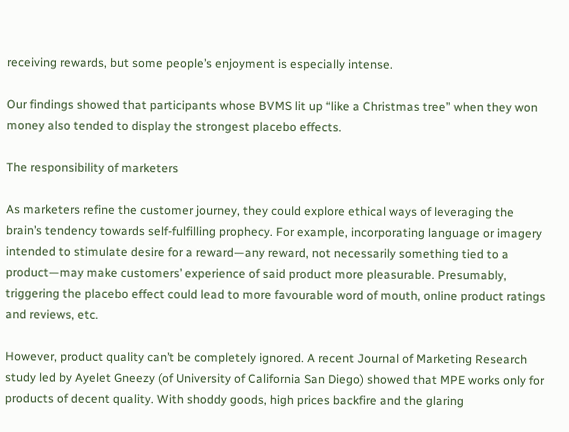receiving rewards, but some people’s enjoyment is especially intense.

Our findings showed that participants whose BVMS lit up “like a Christmas tree” when they won money also tended to display the strongest placebo effects.

The responsibility of marketers

As marketers refine the customer journey, they could explore ethical ways of leveraging the brain’s tendency towards self-fulfilling prophecy. For example, incorporating language or imagery intended to stimulate desire for a reward—any reward, not necessarily something tied to a product—may make customers’ experience of said product more pleasurable. Presumably, triggering the placebo effect could lead to more favourable word of mouth, online product ratings and reviews, etc.

However, product quality can’t be completely ignored. A recent Journal of Marketing Research study led by Ayelet Gneezy (of University of California San Diego) showed that MPE works only for products of decent quality. With shoddy goods, high prices backfire and the glaring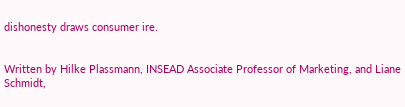dishonesty draws consumer ire.


Written by Hilke Plassmann, INSEAD Associate Professor of Marketing, and Liane Schmidt,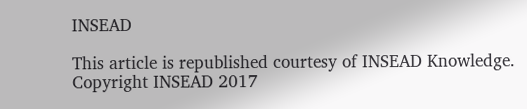INSEAD

This article is republished courtesy of INSEAD Knowledge. Copyright INSEAD 2017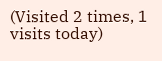(Visited 2 times, 1 visits today)